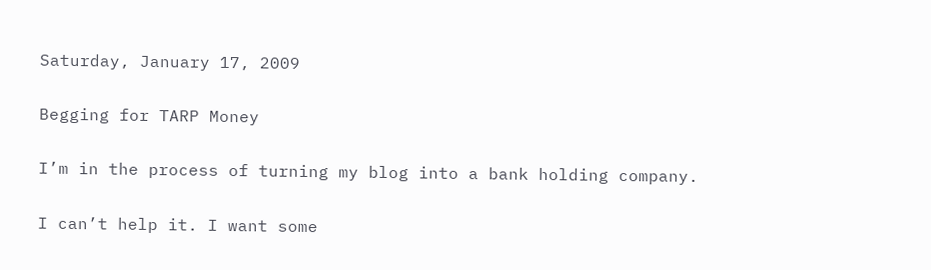Saturday, January 17, 2009

Begging for TARP Money

I’m in the process of turning my blog into a bank holding company.

I can’t help it. I want some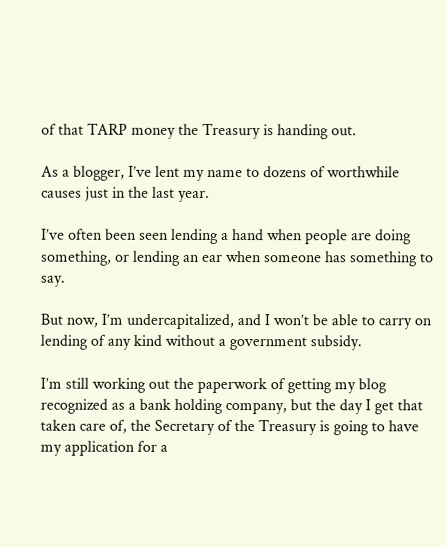of that TARP money the Treasury is handing out.

As a blogger, I’ve lent my name to dozens of worthwhile causes just in the last year.

I’ve often been seen lending a hand when people are doing something, or lending an ear when someone has something to say.

But now, I’m undercapitalized, and I won’t be able to carry on lending of any kind without a government subsidy.

I’m still working out the paperwork of getting my blog recognized as a bank holding company, but the day I get that taken care of, the Secretary of the Treasury is going to have my application for a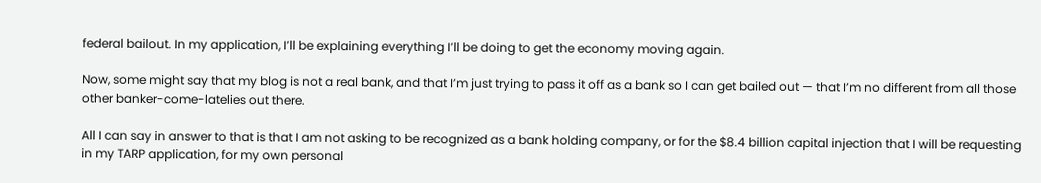federal bailout. In my application, I’ll be explaining everything I’ll be doing to get the economy moving again.

Now, some might say that my blog is not a real bank, and that I’m just trying to pass it off as a bank so I can get bailed out — that I’m no different from all those other banker-come-latelies out there.

All I can say in answer to that is that I am not asking to be recognized as a bank holding company, or for the $8.4 billion capital injection that I will be requesting in my TARP application, for my own personal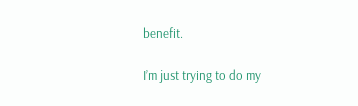benefit.

I’m just trying to do my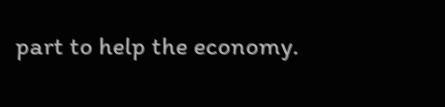part to help the economy.